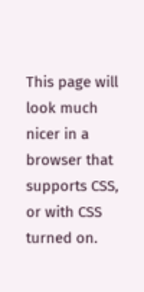This page will look much nicer in a browser that supports CSS, or with CSS turned on.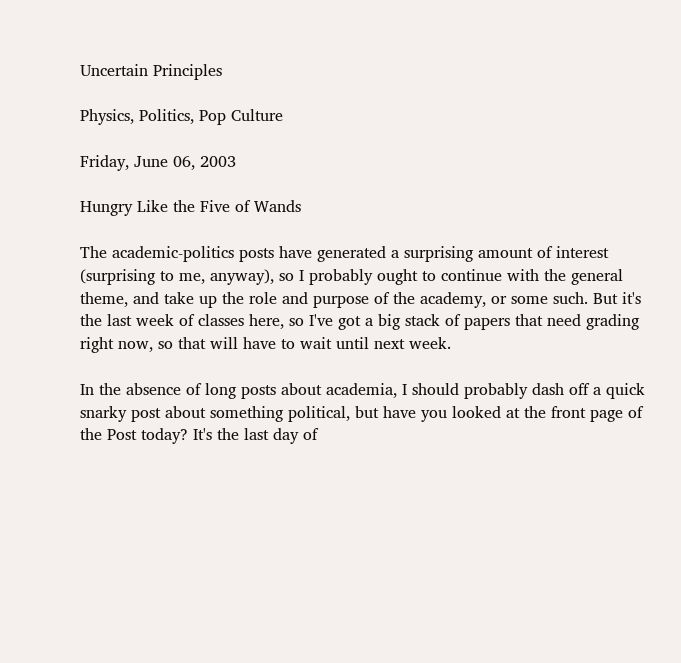Uncertain Principles

Physics, Politics, Pop Culture

Friday, June 06, 2003

Hungry Like the Five of Wands

The academic-politics posts have generated a surprising amount of interest (surprising to me, anyway), so I probably ought to continue with the general theme, and take up the role and purpose of the academy, or some such. But it's the last week of classes here, so I've got a big stack of papers that need grading right now, so that will have to wait until next week.

In the absence of long posts about academia, I should probably dash off a quick snarky post about something political, but have you looked at the front page of the Post today? It's the last day of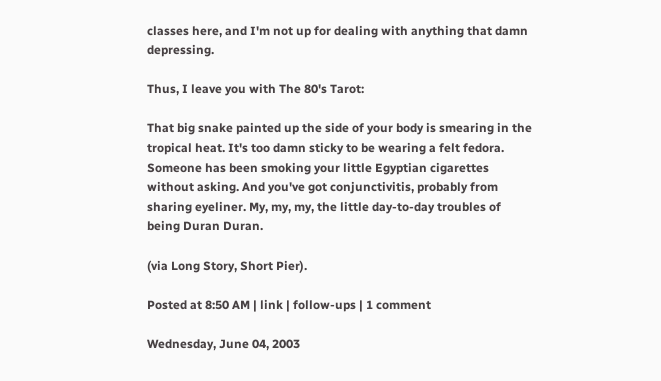classes here, and I'm not up for dealing with anything that damn depressing.

Thus, I leave you with The 80's Tarot:

That big snake painted up the side of your body is smearing in the tropical heat. It's too damn sticky to be wearing a felt fedora. Someone has been smoking your little Egyptian cigarettes without asking. And you've got conjunctivitis, probably from sharing eyeliner. My, my, my, the little day-to-day troubles of being Duran Duran.

(via Long Story, Short Pier).

Posted at 8:50 AM | link | follow-ups | 1 comment

Wednesday, June 04, 2003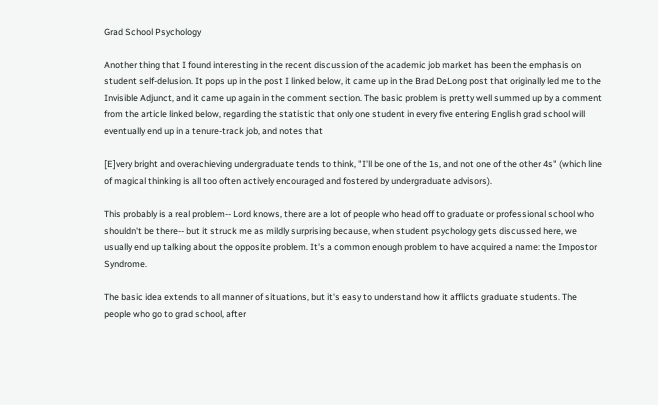Grad School Psychology

Another thing that I found interesting in the recent discussion of the academic job market has been the emphasis on student self-delusion. It pops up in the post I linked below, it came up in the Brad DeLong post that originally led me to the Invisible Adjunct, and it came up again in the comment section. The basic problem is pretty well summed up by a comment from the article linked below, regarding the statistic that only one student in every five entering English grad school will eventually end up in a tenure-track job, and notes that

[E]very bright and overachieving undergraduate tends to think, "I'll be one of the 1s, and not one of the other 4s" (which line of magical thinking is all too often actively encouraged and fostered by undergraduate advisors).

This probably is a real problem-- Lord knows, there are a lot of people who head off to graduate or professional school who shouldn't be there-- but it struck me as mildly surprising because, when student psychology gets discussed here, we usually end up talking about the opposite problem. It's a common enough problem to have acquired a name: the Impostor Syndrome.

The basic idea extends to all manner of situations, but it's easy to understand how it afflicts graduate students. The people who go to grad school, after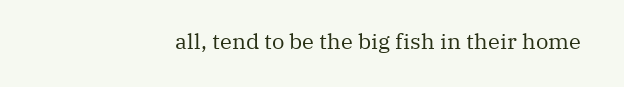all, tend to be the big fish in their home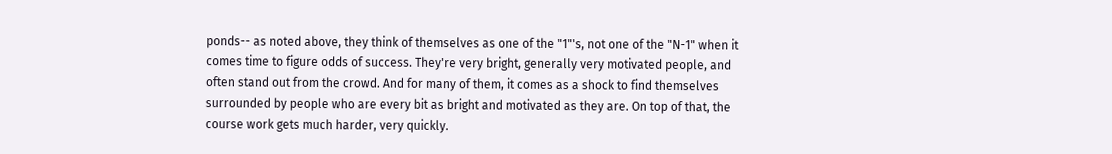ponds-- as noted above, they think of themselves as one of the "1"'s, not one of the "N-1" when it comes time to figure odds of success. They're very bright, generally very motivated people, and often stand out from the crowd. And for many of them, it comes as a shock to find themselves surrounded by people who are every bit as bright and motivated as they are. On top of that, the course work gets much harder, very quickly.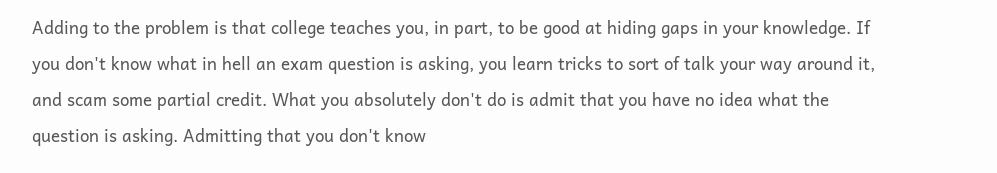Adding to the problem is that college teaches you, in part, to be good at hiding gaps in your knowledge. If you don't know what in hell an exam question is asking, you learn tricks to sort of talk your way around it, and scam some partial credit. What you absolutely don't do is admit that you have no idea what the question is asking. Admitting that you don't know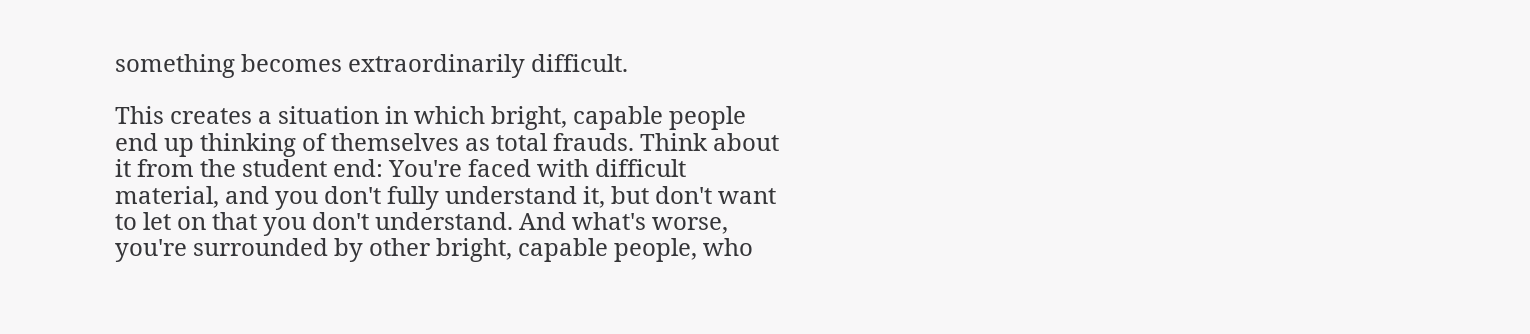something becomes extraordinarily difficult.

This creates a situation in which bright, capable people end up thinking of themselves as total frauds. Think about it from the student end: You're faced with difficult material, and you don't fully understand it, but don't want to let on that you don't understand. And what's worse, you're surrounded by other bright, capable people, who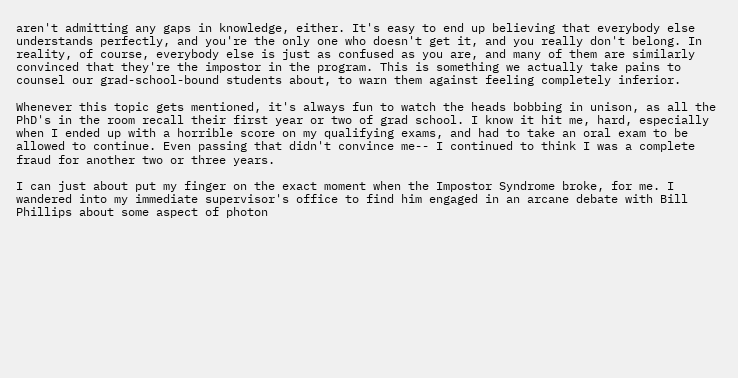aren't admitting any gaps in knowledge, either. It's easy to end up believing that everybody else understands perfectly, and you're the only one who doesn't get it, and you really don't belong. In reality, of course, everybody else is just as confused as you are, and many of them are similarly convinced that they're the impostor in the program. This is something we actually take pains to counsel our grad-school-bound students about, to warn them against feeling completely inferior.

Whenever this topic gets mentioned, it's always fun to watch the heads bobbing in unison, as all the PhD's in the room recall their first year or two of grad school. I know it hit me, hard, especially when I ended up with a horrible score on my qualifying exams, and had to take an oral exam to be allowed to continue. Even passing that didn't convince me-- I continued to think I was a complete fraud for another two or three years.

I can just about put my finger on the exact moment when the Impostor Syndrome broke, for me. I wandered into my immediate supervisor's office to find him engaged in an arcane debate with Bill Phillips about some aspect of photon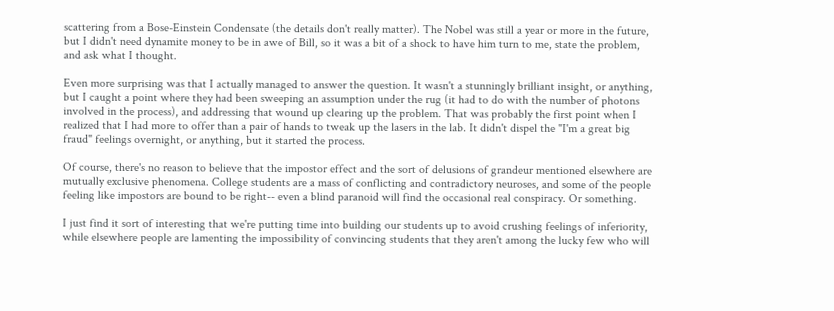scattering from a Bose-Einstein Condensate (the details don't really matter). The Nobel was still a year or more in the future, but I didn't need dynamite money to be in awe of Bill, so it was a bit of a shock to have him turn to me, state the problem, and ask what I thought.

Even more surprising was that I actually managed to answer the question. It wasn't a stunningly brilliant insight, or anything, but I caught a point where they had been sweeping an assumption under the rug (it had to do with the number of photons involved in the process), and addressing that wound up clearing up the problem. That was probably the first point when I realized that I had more to offer than a pair of hands to tweak up the lasers in the lab. It didn't dispel the "I'm a great big fraud" feelings overnight, or anything, but it started the process.

Of course, there's no reason to believe that the impostor effect and the sort of delusions of grandeur mentioned elsewhere are mutually exclusive phenomena. College students are a mass of conflicting and contradictory neuroses, and some of the people feeling like impostors are bound to be right-- even a blind paranoid will find the occasional real conspiracy. Or something.

I just find it sort of interesting that we're putting time into building our students up to avoid crushing feelings of inferiority, while elsewhere people are lamenting the impossibility of convincing students that they aren't among the lucky few who will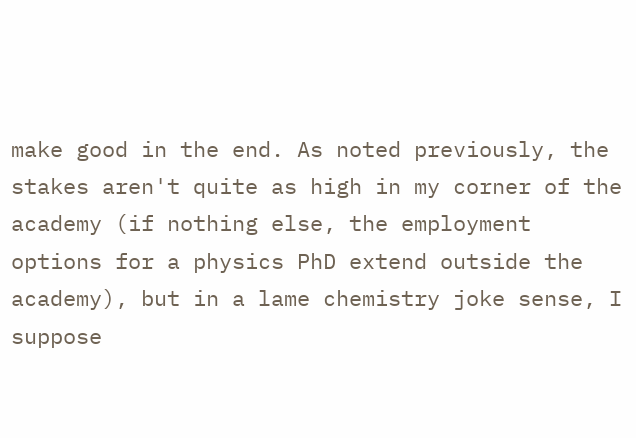make good in the end. As noted previously, the stakes aren't quite as high in my corner of the academy (if nothing else, the employment options for a physics PhD extend outside the academy), but in a lame chemistry joke sense, I suppose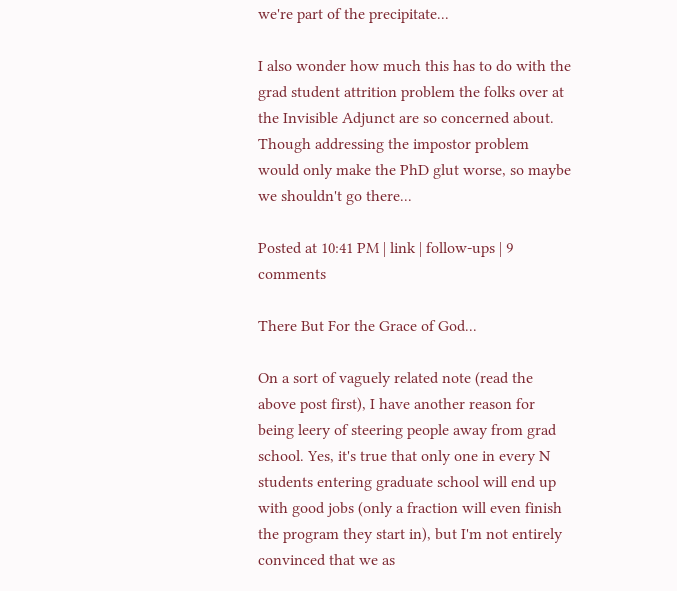we're part of the precipitate...

I also wonder how much this has to do with the grad student attrition problem the folks over at the Invisible Adjunct are so concerned about. Though addressing the impostor problem would only make the PhD glut worse, so maybe we shouldn't go there...

Posted at 10:41 PM | link | follow-ups | 9 comments

There But For the Grace of God...

On a sort of vaguely related note (read the above post first), I have another reason for being leery of steering people away from grad school. Yes, it's true that only one in every N students entering graduate school will end up with good jobs (only a fraction will even finish the program they start in), but I'm not entirely convinced that we as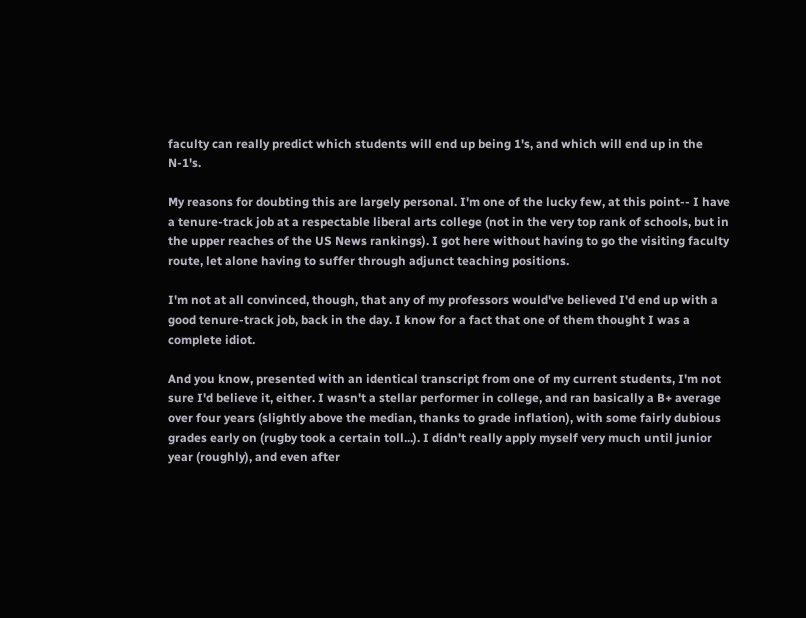faculty can really predict which students will end up being 1's, and which will end up in the N-1's.

My reasons for doubting this are largely personal. I'm one of the lucky few, at this point-- I have a tenure-track job at a respectable liberal arts college (not in the very top rank of schools, but in the upper reaches of the US News rankings). I got here without having to go the visiting faculty route, let alone having to suffer through adjunct teaching positions.

I'm not at all convinced, though, that any of my professors would've believed I'd end up with a good tenure-track job, back in the day. I know for a fact that one of them thought I was a complete idiot.

And you know, presented with an identical transcript from one of my current students, I'm not sure I'd believe it, either. I wasn't a stellar performer in college, and ran basically a B+ average over four years (slightly above the median, thanks to grade inflation), with some fairly dubious grades early on (rugby took a certain toll...). I didn't really apply myself very much until junior year (roughly), and even after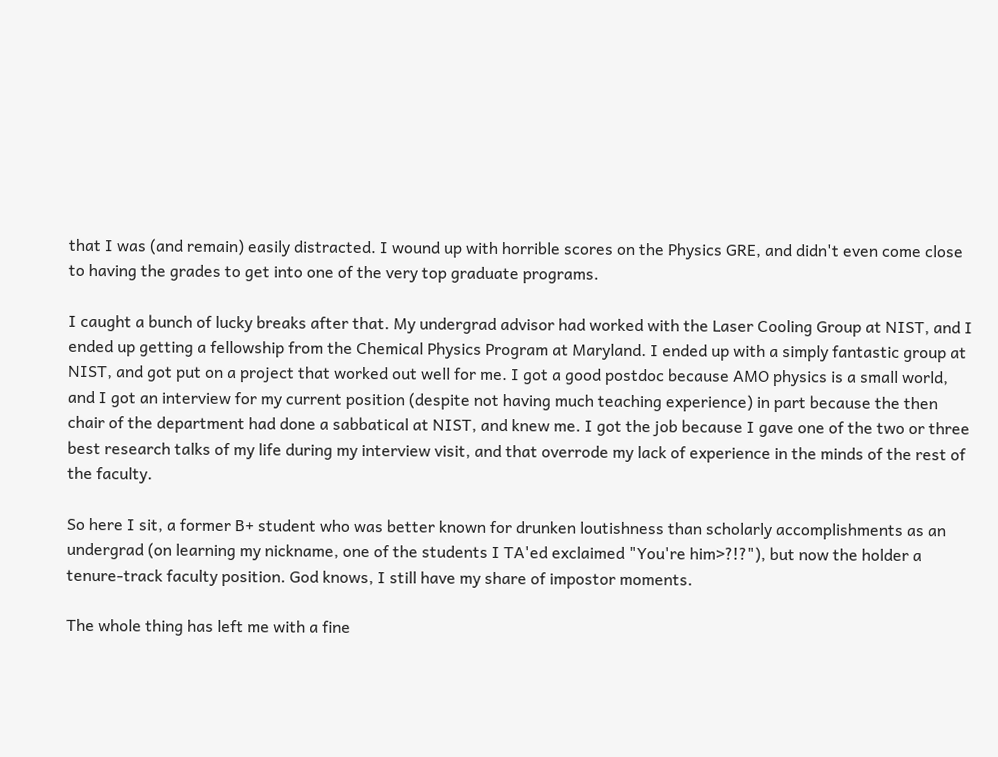that I was (and remain) easily distracted. I wound up with horrible scores on the Physics GRE, and didn't even come close to having the grades to get into one of the very top graduate programs.

I caught a bunch of lucky breaks after that. My undergrad advisor had worked with the Laser Cooling Group at NIST, and I ended up getting a fellowship from the Chemical Physics Program at Maryland. I ended up with a simply fantastic group at NIST, and got put on a project that worked out well for me. I got a good postdoc because AMO physics is a small world, and I got an interview for my current position (despite not having much teaching experience) in part because the then chair of the department had done a sabbatical at NIST, and knew me. I got the job because I gave one of the two or three best research talks of my life during my interview visit, and that overrode my lack of experience in the minds of the rest of the faculty.

So here I sit, a former B+ student who was better known for drunken loutishness than scholarly accomplishments as an undergrad (on learning my nickname, one of the students I TA'ed exclaimed "You're him>?!?"), but now the holder a tenure-track faculty position. God knows, I still have my share of impostor moments.

The whole thing has left me with a fine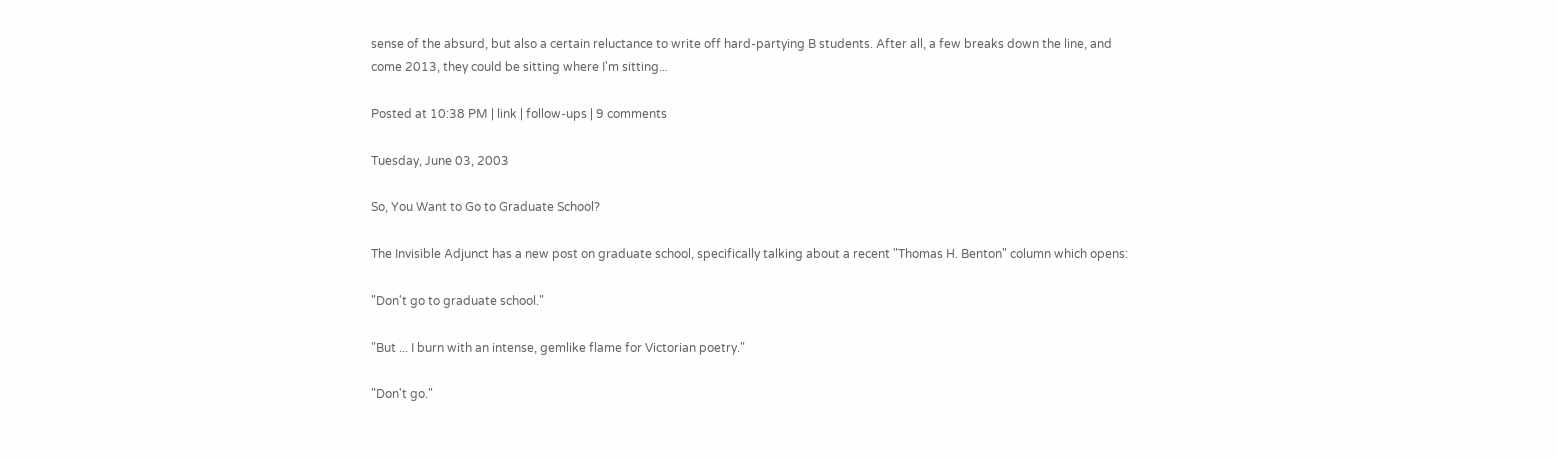sense of the absurd, but also a certain reluctance to write off hard-partying B students. After all, a few breaks down the line, and come 2013, they could be sitting where I'm sitting...

Posted at 10:38 PM | link | follow-ups | 9 comments

Tuesday, June 03, 2003

So, You Want to Go to Graduate School?

The Invisible Adjunct has a new post on graduate school, specifically talking about a recent "Thomas H. Benton" column which opens:

"Don't go to graduate school."

"But ... I burn with an intense, gemlike flame for Victorian poetry."

"Don't go."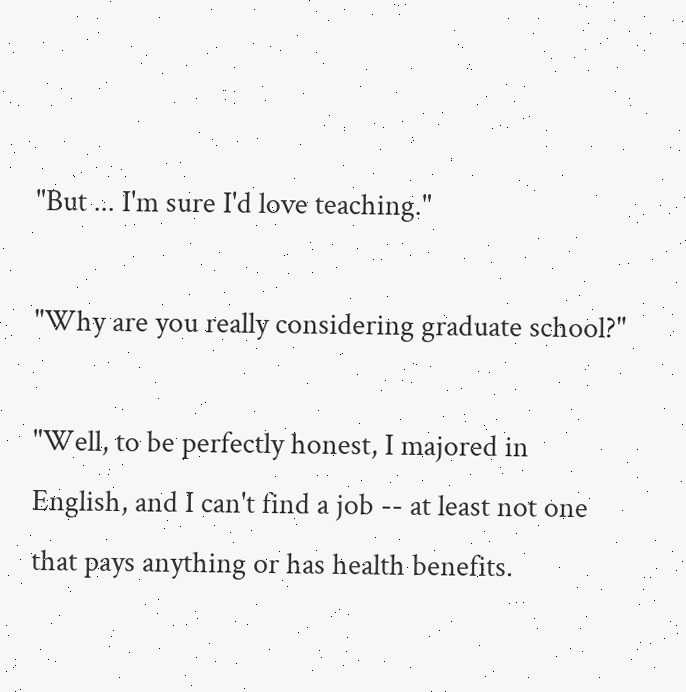"But ... I'm sure I'd love teaching."

"Why are you really considering graduate school?"

"Well, to be perfectly honest, I majored in English, and I can't find a job -- at least not one that pays anything or has health benefits.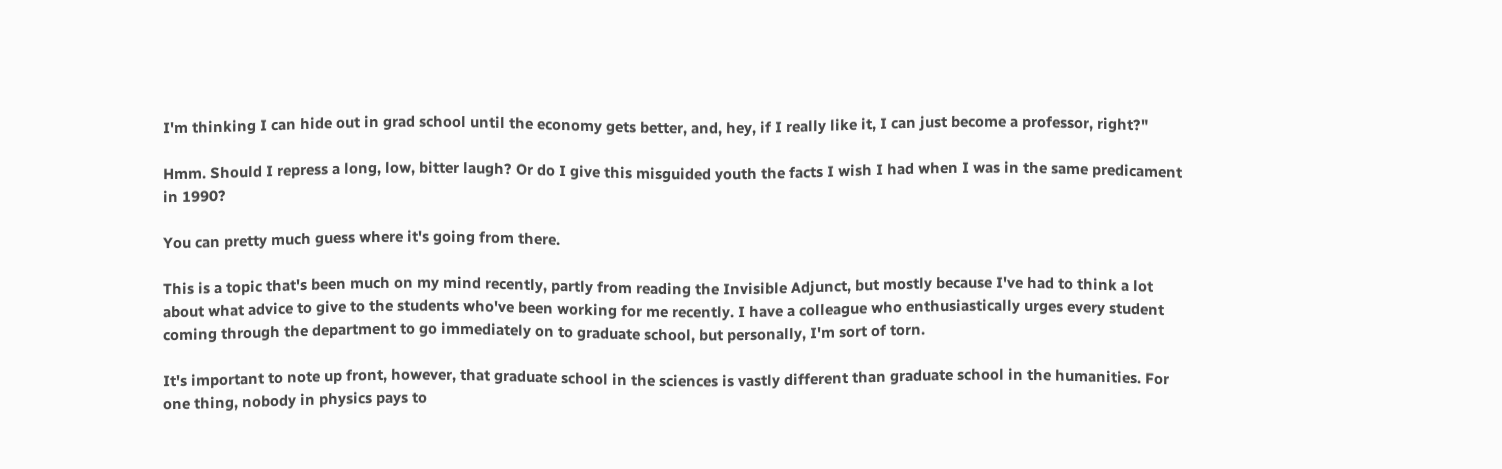I'm thinking I can hide out in grad school until the economy gets better, and, hey, if I really like it, I can just become a professor, right?"

Hmm. Should I repress a long, low, bitter laugh? Or do I give this misguided youth the facts I wish I had when I was in the same predicament in 1990?

You can pretty much guess where it's going from there.

This is a topic that's been much on my mind recently, partly from reading the Invisible Adjunct, but mostly because I've had to think a lot about what advice to give to the students who've been working for me recently. I have a colleague who enthusiastically urges every student coming through the department to go immediately on to graduate school, but personally, I'm sort of torn.

It's important to note up front, however, that graduate school in the sciences is vastly different than graduate school in the humanities. For one thing, nobody in physics pays to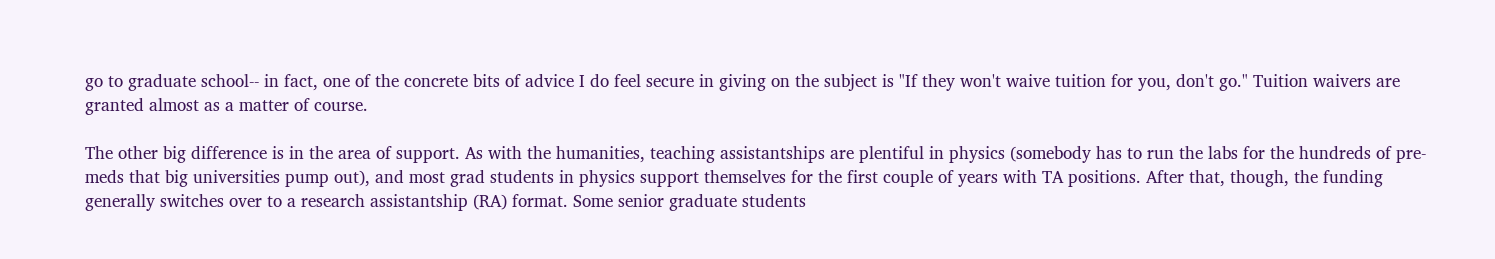go to graduate school-- in fact, one of the concrete bits of advice I do feel secure in giving on the subject is "If they won't waive tuition for you, don't go." Tuition waivers are granted almost as a matter of course.

The other big difference is in the area of support. As with the humanities, teaching assistantships are plentiful in physics (somebody has to run the labs for the hundreds of pre-meds that big universities pump out), and most grad students in physics support themselves for the first couple of years with TA positions. After that, though, the funding generally switches over to a research assistantship (RA) format. Some senior graduate students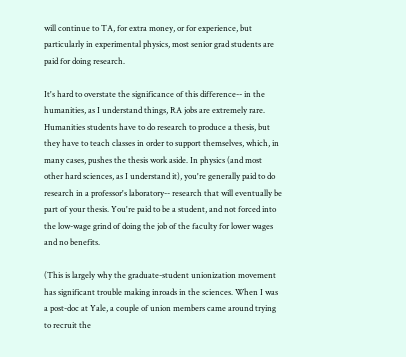will continue to TA, for extra money, or for experience, but particularly in experimental physics, most senior grad students are paid for doing research.

It's hard to overstate the significance of this difference-- in the humanities, as I understand things, RA jobs are extremely rare. Humanities students have to do research to produce a thesis, but they have to teach classes in order to support themselves, which, in many cases, pushes the thesis work aside. In physics (and most other hard sciences, as I understand it), you're generally paid to do research in a professor's laboratory-- research that will eventually be part of your thesis. You're paid to be a student, and not forced into the low-wage grind of doing the job of the faculty for lower wages and no benefits.

(This is largely why the graduate-student unionization movement has significant trouble making inroads in the sciences. When I was a post-doc at Yale, a couple of union members came around trying to recruit the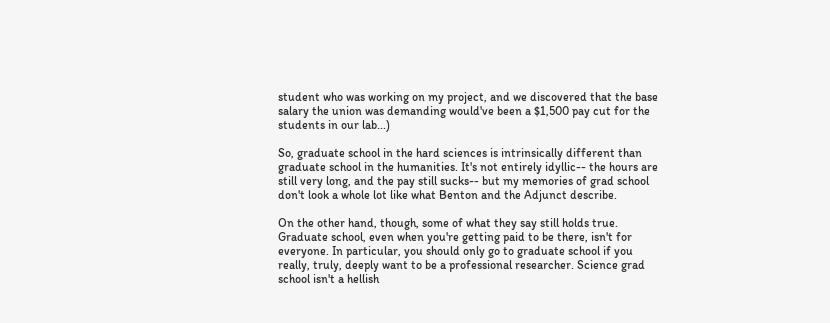student who was working on my project, and we discovered that the base salary the union was demanding would've been a $1,500 pay cut for the students in our lab...)

So, graduate school in the hard sciences is intrinsically different than graduate school in the humanities. It's not entirely idyllic-- the hours are still very long, and the pay still sucks-- but my memories of grad school don't look a whole lot like what Benton and the Adjunct describe.

On the other hand, though, some of what they say still holds true. Graduate school, even when you're getting paid to be there, isn't for everyone. In particular, you should only go to graduate school if you really, truly, deeply want to be a professional researcher. Science grad school isn't a hellish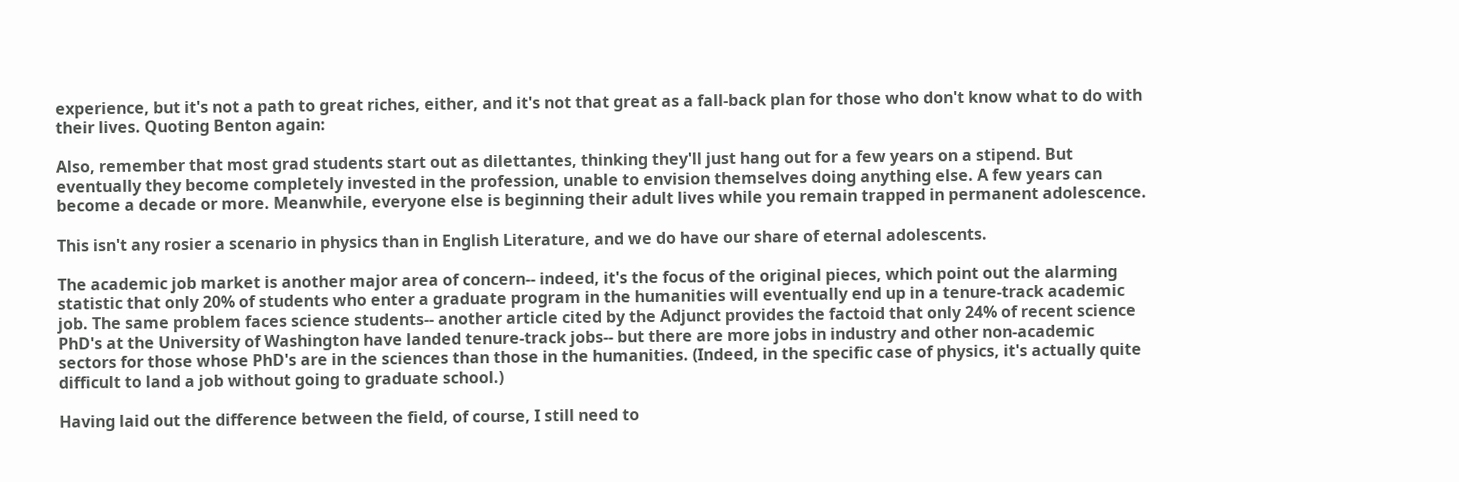experience, but it's not a path to great riches, either, and it's not that great as a fall-back plan for those who don't know what to do with their lives. Quoting Benton again:

Also, remember that most grad students start out as dilettantes, thinking they'll just hang out for a few years on a stipend. But eventually they become completely invested in the profession, unable to envision themselves doing anything else. A few years can become a decade or more. Meanwhile, everyone else is beginning their adult lives while you remain trapped in permanent adolescence.

This isn't any rosier a scenario in physics than in English Literature, and we do have our share of eternal adolescents.

The academic job market is another major area of concern-- indeed, it's the focus of the original pieces, which point out the alarming statistic that only 20% of students who enter a graduate program in the humanities will eventually end up in a tenure-track academic job. The same problem faces science students-- another article cited by the Adjunct provides the factoid that only 24% of recent science PhD's at the University of Washington have landed tenure-track jobs-- but there are more jobs in industry and other non-academic sectors for those whose PhD's are in the sciences than those in the humanities. (Indeed, in the specific case of physics, it's actually quite difficult to land a job without going to graduate school.)

Having laid out the difference between the field, of course, I still need to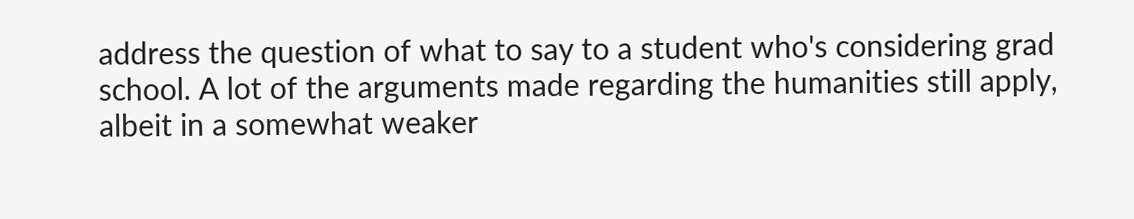address the question of what to say to a student who's considering grad school. A lot of the arguments made regarding the humanities still apply, albeit in a somewhat weaker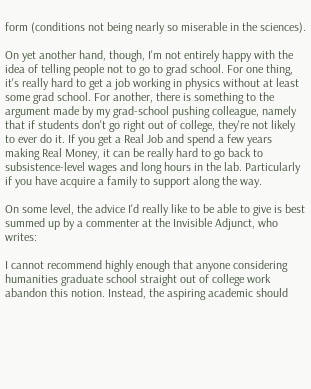form (conditions not being nearly so miserable in the sciences).

On yet another hand, though, I'm not entirely happy with the idea of telling people not to go to grad school. For one thing, it's really hard to get a job working in physics without at least some grad school. For another, there is something to the argument made by my grad-school pushing colleague, namely that if students don't go right out of college, they're not likely to ever do it. If you get a Real Job and spend a few years making Real Money, it can be really hard to go back to subsistence-level wages and long hours in the lab. Particularly if you have acquire a family to support along the way.

On some level, the advice I'd really like to be able to give is best summed up by a commenter at the Invisible Adjunct, who writes:

I cannot recommend highly enough that anyone considering humanities graduate school straight out of college work abandon this notion. Instead, the aspiring academic should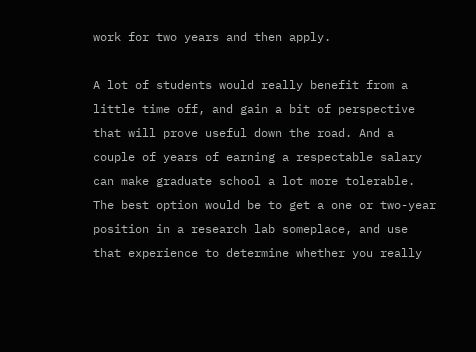work for two years and then apply.

A lot of students would really benefit from a little time off, and gain a bit of perspective that will prove useful down the road. And a couple of years of earning a respectable salary can make graduate school a lot more tolerable. The best option would be to get a one or two-year position in a research lab someplace, and use that experience to determine whether you really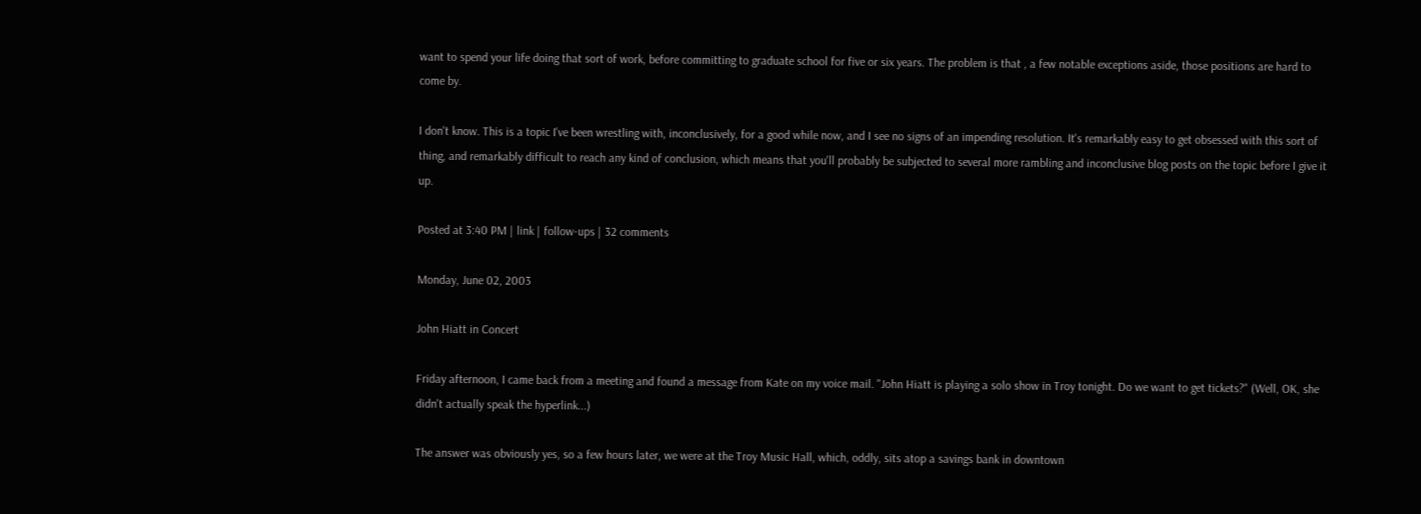want to spend your life doing that sort of work, before committing to graduate school for five or six years. The problem is that , a few notable exceptions aside, those positions are hard to come by.

I don't know. This is a topic I've been wrestling with, inconclusively, for a good while now, and I see no signs of an impending resolution. It's remarkably easy to get obsessed with this sort of thing, and remarkably difficult to reach any kind of conclusion, which means that you'll probably be subjected to several more rambling and inconclusive blog posts on the topic before I give it up.

Posted at 3:40 PM | link | follow-ups | 32 comments

Monday, June 02, 2003

John Hiatt in Concert

Friday afternoon, I came back from a meeting and found a message from Kate on my voice mail. "John Hiatt is playing a solo show in Troy tonight. Do we want to get tickets?" (Well, OK, she didn't actually speak the hyperlink...)

The answer was obviously yes, so a few hours later, we were at the Troy Music Hall, which, oddly, sits atop a savings bank in downtown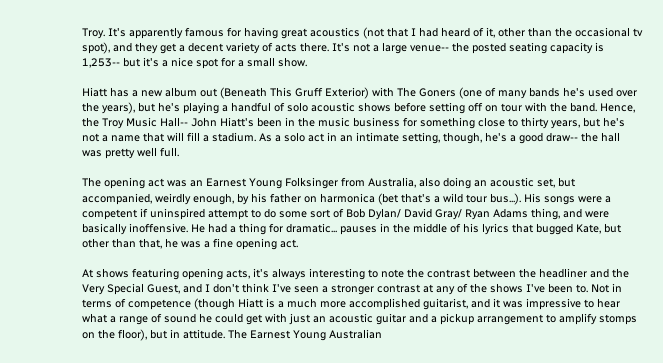Troy. It's apparently famous for having great acoustics (not that I had heard of it, other than the occasional tv spot), and they get a decent variety of acts there. It's not a large venue-- the posted seating capacity is 1,253-- but it's a nice spot for a small show.

Hiatt has a new album out (Beneath This Gruff Exterior) with The Goners (one of many bands he's used over the years), but he's playing a handful of solo acoustic shows before setting off on tour with the band. Hence, the Troy Music Hall-- John Hiatt's been in the music business for something close to thirty years, but he's not a name that will fill a stadium. As a solo act in an intimate setting, though, he's a good draw-- the hall was pretty well full.

The opening act was an Earnest Young Folksinger from Australia, also doing an acoustic set, but accompanied, weirdly enough, by his father on harmonica (bet that's a wild tour bus...). His songs were a competent if uninspired attempt to do some sort of Bob Dylan/ David Gray/ Ryan Adams thing, and were basically inoffensive. He had a thing for dramatic... pauses in the middle of his lyrics that bugged Kate, but other than that, he was a fine opening act.

At shows featuring opening acts, it's always interesting to note the contrast between the headliner and the Very Special Guest, and I don't think I've seen a stronger contrast at any of the shows I've been to. Not in terms of competence (though Hiatt is a much more accomplished guitarist, and it was impressive to hear what a range of sound he could get with just an acoustic guitar and a pickup arrangement to amplify stomps on the floor), but in attitude. The Earnest Young Australian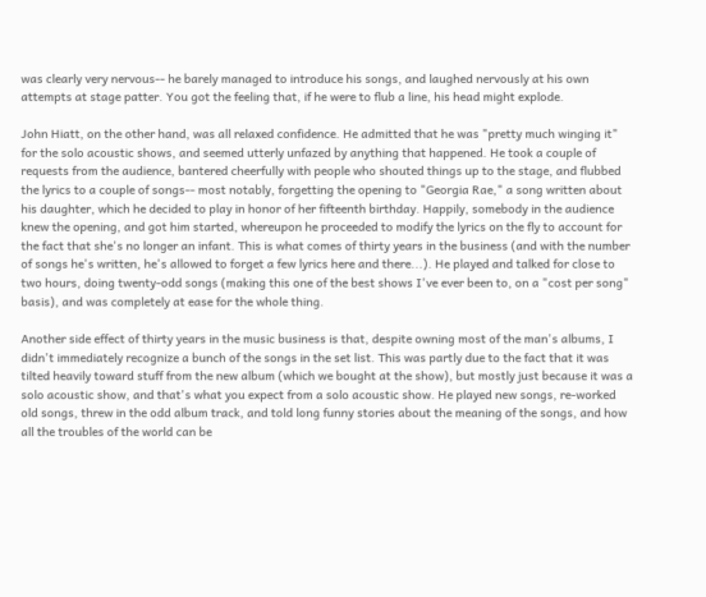was clearly very nervous-- he barely managed to introduce his songs, and laughed nervously at his own attempts at stage patter. You got the feeling that, if he were to flub a line, his head might explode.

John Hiatt, on the other hand, was all relaxed confidence. He admitted that he was "pretty much winging it" for the solo acoustic shows, and seemed utterly unfazed by anything that happened. He took a couple of requests from the audience, bantered cheerfully with people who shouted things up to the stage, and flubbed the lyrics to a couple of songs-- most notably, forgetting the opening to "Georgia Rae," a song written about his daughter, which he decided to play in honor of her fifteenth birthday. Happily, somebody in the audience knew the opening, and got him started, whereupon he proceeded to modify the lyrics on the fly to account for the fact that she's no longer an infant. This is what comes of thirty years in the business (and with the number of songs he's written, he's allowed to forget a few lyrics here and there...). He played and talked for close to two hours, doing twenty-odd songs (making this one of the best shows I've ever been to, on a "cost per song" basis), and was completely at ease for the whole thing.

Another side effect of thirty years in the music business is that, despite owning most of the man's albums, I didn't immediately recognize a bunch of the songs in the set list. This was partly due to the fact that it was tilted heavily toward stuff from the new album (which we bought at the show), but mostly just because it was a solo acoustic show, and that's what you expect from a solo acoustic show. He played new songs, re-worked old songs, threw in the odd album track, and told long funny stories about the meaning of the songs, and how all the troubles of the world can be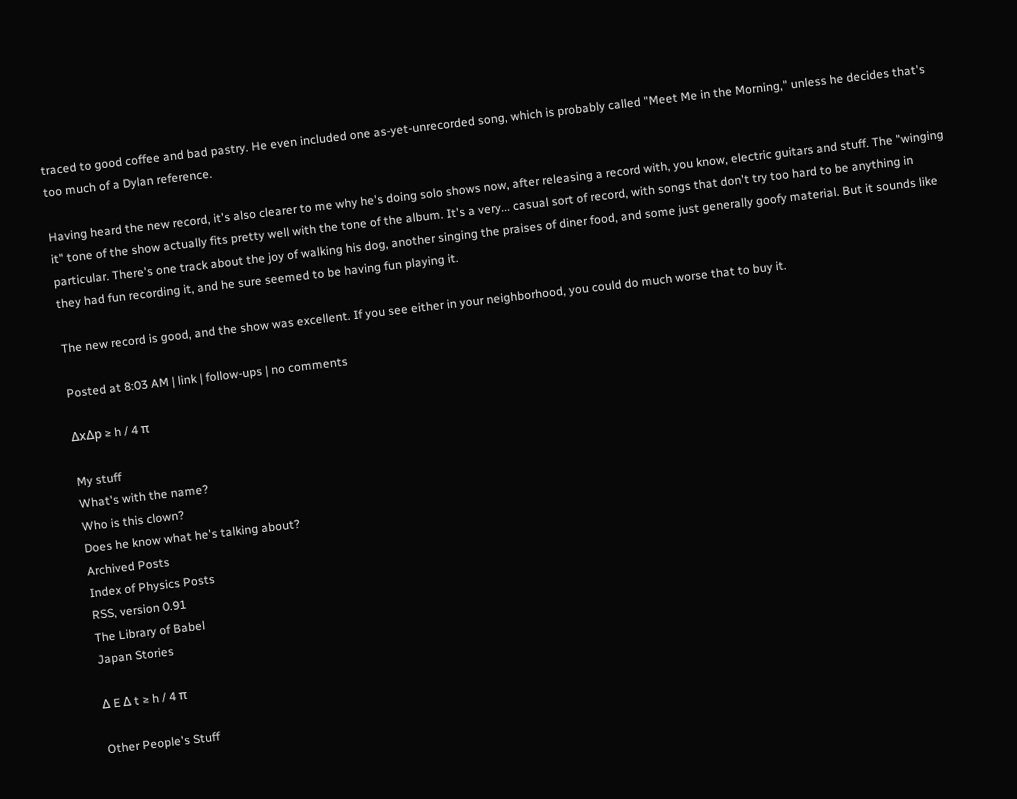traced to good coffee and bad pastry. He even included one as-yet-unrecorded song, which is probably called "Meet Me in the Morning," unless he decides that's too much of a Dylan reference.

Having heard the new record, it's also clearer to me why he's doing solo shows now, after releasing a record with, you know, electric guitars and stuff. The "winging it" tone of the show actually fits pretty well with the tone of the album. It's a very... casual sort of record, with songs that don't try too hard to be anything in particular. There's one track about the joy of walking his dog, another singing the praises of diner food, and some just generally goofy material. But it sounds like they had fun recording it, and he sure seemed to be having fun playing it.

The new record is good, and the show was excellent. If you see either in your neighborhood, you could do much worse that to buy it.

Posted at 8:03 AM | link | follow-ups | no comments

ΔxΔp ≥ h / 4 π

My stuff
What's with the name?
Who is this clown?
Does he know what he's talking about?
Archived Posts
Index of Physics Posts
RSS, version 0.91
The Library of Babel
Japan Stories

Δ E Δ t ≥ h / 4 π

Other People's Stuff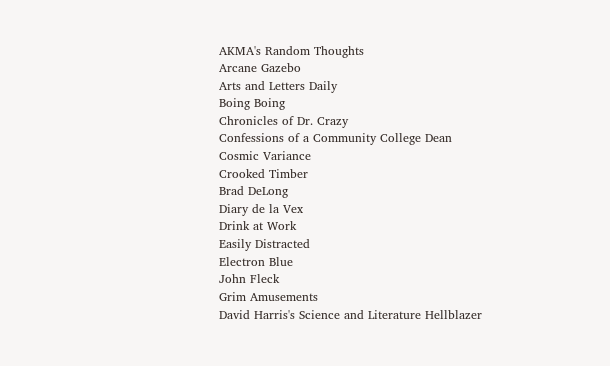AKMA's Random Thoughts
Arcane Gazebo
Arts and Letters Daily
Boing Boing
Chronicles of Dr. Crazy
Confessions of a Community College Dean
Cosmic Variance
Crooked Timber
Brad DeLong
Diary de la Vex
Drink at Work
Easily Distracted
Electron Blue
John Fleck
Grim Amusements
David Harris's Science and Literature Hellblazer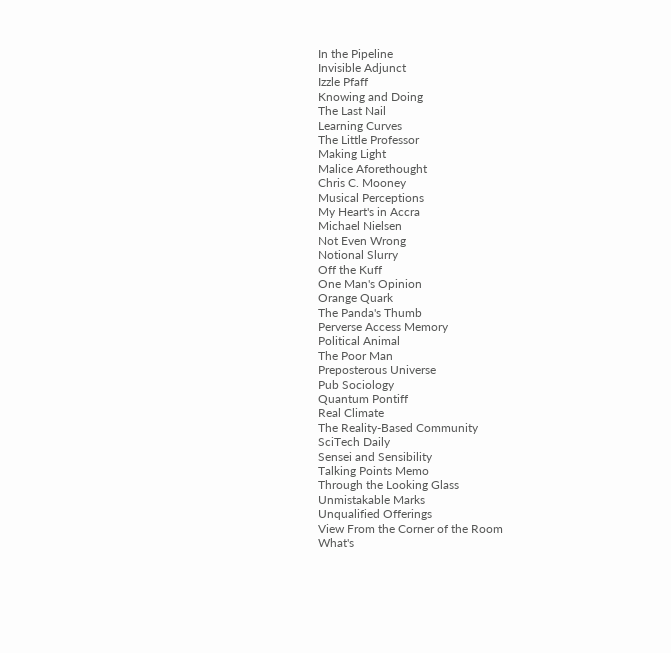In the Pipeline
Invisible Adjunct
Izzle Pfaff
Knowing and Doing
The Last Nail
Learning Curves
The Little Professor
Making Light
Malice Aforethought
Chris C. Mooney
Musical Perceptions
My Heart's in Accra
Michael Nielsen
Not Even Wrong
Notional Slurry
Off the Kuff
One Man's Opinion
Orange Quark
The Panda's Thumb
Perverse Access Memory
Political Animal
The Poor Man
Preposterous Universe
Pub Sociology
Quantum Pontiff
Real Climate
The Reality-Based Community
SciTech Daily
Sensei and Sensibility
Talking Points Memo
Through the Looking Glass
Unmistakable Marks
Unqualified Offerings
View From the Corner of the Room
What's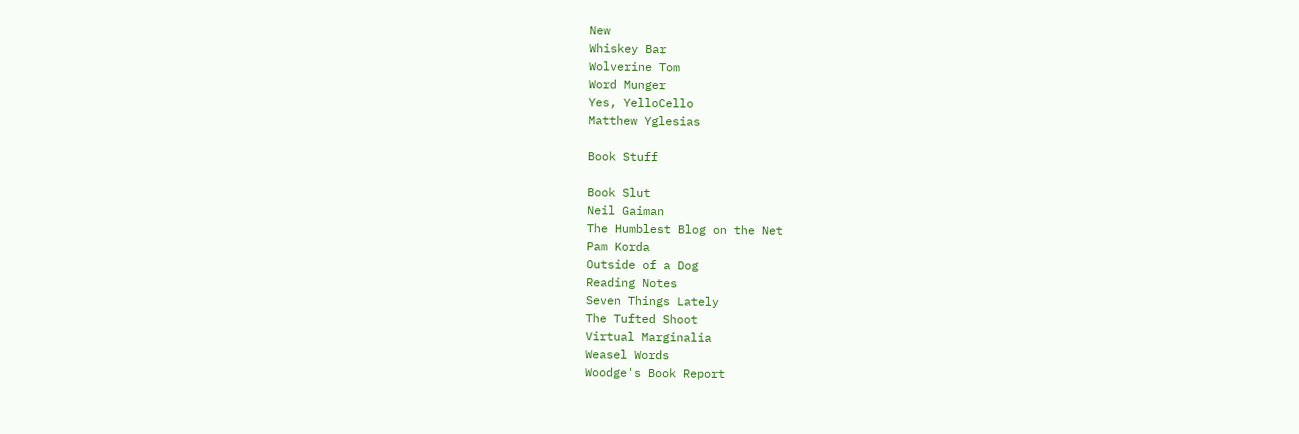New
Whiskey Bar
Wolverine Tom
Word Munger
Yes, YelloCello
Matthew Yglesias

Book Stuff

Book Slut
Neil Gaiman
The Humblest Blog on the Net
Pam Korda
Outside of a Dog
Reading Notes
Seven Things Lately
The Tufted Shoot
Virtual Marginalia
Weasel Words
Woodge's Book Report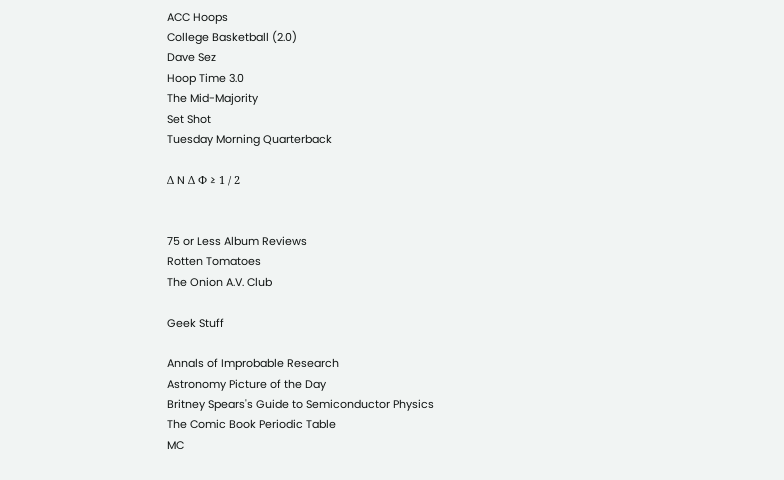ACC Hoops
College Basketball (2.0)
Dave Sez
Hoop Time 3.0
The Mid-Majority
Set Shot
Tuesday Morning Quarterback

Δ N Δ Φ ≥ 1 / 2


75 or Less Album Reviews
Rotten Tomatoes
The Onion A.V. Club

Geek Stuff

Annals of Improbable Research
Astronomy Picture of the Day
Britney Spears's Guide to Semiconductor Physics
The Comic Book Periodic Table
MC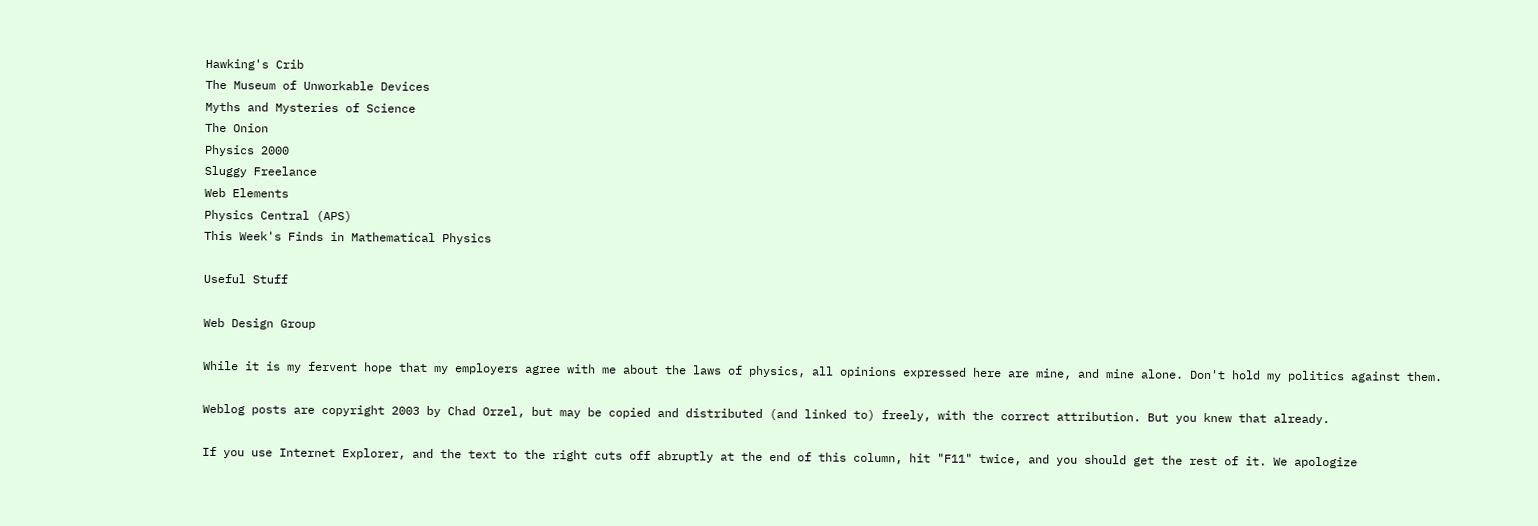Hawking's Crib
The Museum of Unworkable Devices
Myths and Mysteries of Science
The Onion
Physics 2000
Sluggy Freelance
Web Elements
Physics Central (APS)
This Week's Finds in Mathematical Physics

Useful Stuff

Web Design Group

While it is my fervent hope that my employers agree with me about the laws of physics, all opinions expressed here are mine, and mine alone. Don't hold my politics against them.

Weblog posts are copyright 2003 by Chad Orzel, but may be copied and distributed (and linked to) freely, with the correct attribution. But you knew that already.

If you use Internet Explorer, and the text to the right cuts off abruptly at the end of this column, hit "F11" twice, and you should get the rest of it. We apologize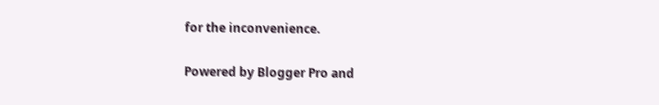for the inconvenience.

Powered by Blogger Pro and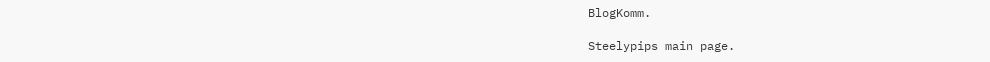BlogKomm.

Steelypips main page.